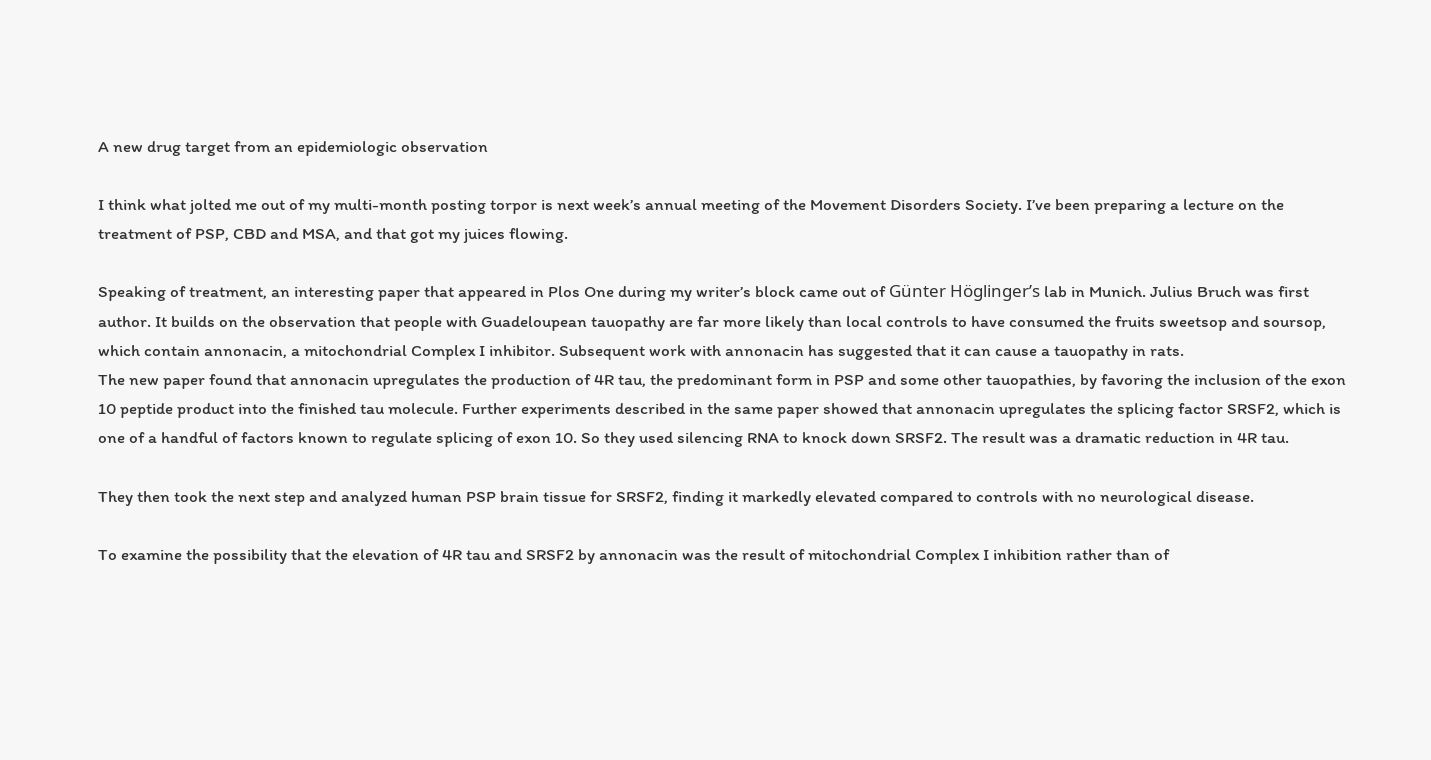A new drug target from an epidemiologic observation

I think what jolted me out of my multi-month posting torpor is next week’s annual meeting of the Movement Disorders Society. I’ve been preparing a lecture on the treatment of PSP, CBD and MSA, and that got my juices flowing.

Speaking of treatment, an interesting paper that appeared in Plos One during my writer’s block came out of Günter Höglinger’s lab in Munich. Julius Bruch was first author. It builds on the observation that people with Guadeloupean tauopathy are far more likely than local controls to have consumed the fruits sweetsop and soursop, which contain annonacin, a mitochondrial Complex I inhibitor. Subsequent work with annonacin has suggested that it can cause a tauopathy in rats.
The new paper found that annonacin upregulates the production of 4R tau, the predominant form in PSP and some other tauopathies, by favoring the inclusion of the exon 10 peptide product into the finished tau molecule. Further experiments described in the same paper showed that annonacin upregulates the splicing factor SRSF2, which is one of a handful of factors known to regulate splicing of exon 10. So they used silencing RNA to knock down SRSF2. The result was a dramatic reduction in 4R tau.

They then took the next step and analyzed human PSP brain tissue for SRSF2, finding it markedly elevated compared to controls with no neurological disease.

To examine the possibility that the elevation of 4R tau and SRSF2 by annonacin was the result of mitochondrial Complex I inhibition rather than of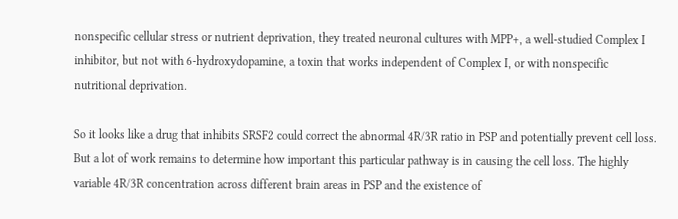nonspecific cellular stress or nutrient deprivation, they treated neuronal cultures with MPP+, a well-studied Complex I inhibitor, but not with 6-hydroxydopamine, a toxin that works independent of Complex I, or with nonspecific nutritional deprivation.

So it looks like a drug that inhibits SRSF2 could correct the abnormal 4R/3R ratio in PSP and potentially prevent cell loss. But a lot of work remains to determine how important this particular pathway is in causing the cell loss. The highly variable 4R/3R concentration across different brain areas in PSP and the existence of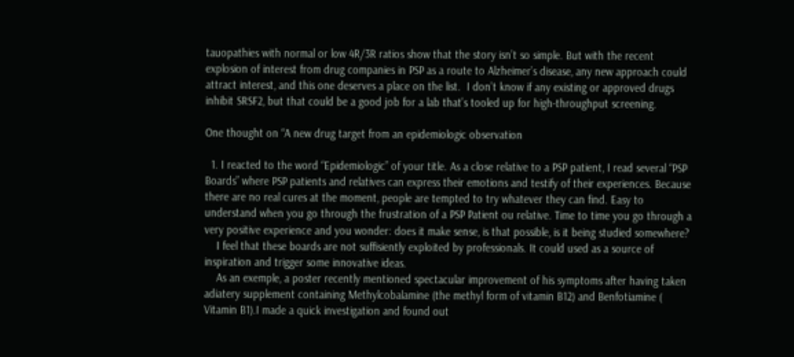tauopathies with normal or low 4R/3R ratios show that the story isn’t so simple. But with the recent explosion of interest from drug companies in PSP as a route to Alzheimer’s disease, any new approach could attract interest, and this one deserves a place on the list.  I don’t know if any existing or approved drugs inhibit SRSF2, but that could be a good job for a lab that’s tooled up for high-throughput screening.

One thought on “A new drug target from an epidemiologic observation

  1. I reacted to the word “Epidemiologic” of your title. As a close relative to a PSP patient, I read several “PSP Boards” where PSP patients and relatives can express their emotions and testify of their experiences. Because there are no real cures at the moment, people are tempted to try whatever they can find. Easy to understand when you go through the frustration of a PSP Patient ou relative. Time to time you go through a very positive experience and you wonder: does it make sense, is that possible, is it being studied somewhere?
    I feel that these boards are not suffisiently exploited by professionals. It could used as a source of inspiration and trigger some innovative ideas.
    As an exemple, a poster recently mentioned spectacular improvement of his symptoms after having taken adiatery supplement containing Methylcobalamine (the methyl form of vitamin B12) and Benfotiamine ( Vitamin B1).I made a quick investigation and found out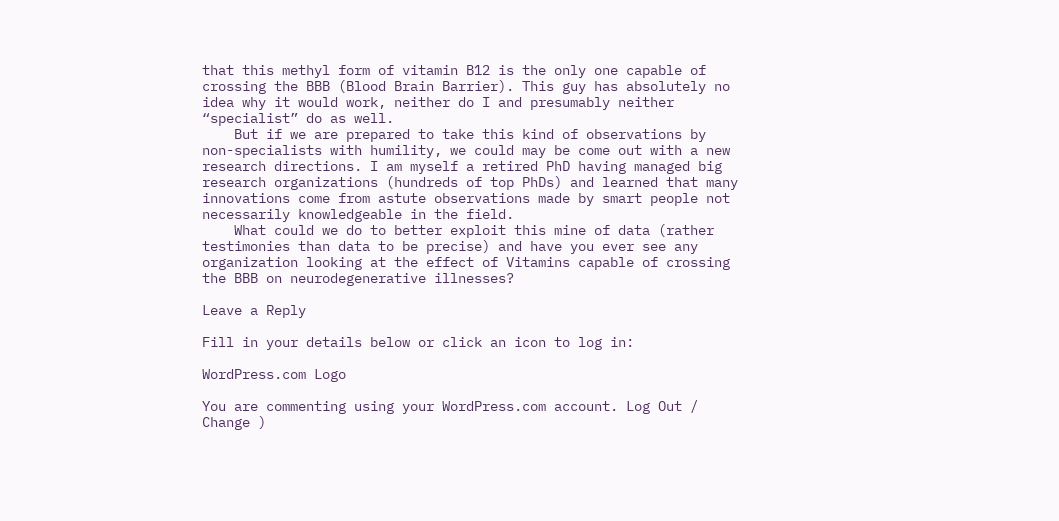that this methyl form of vitamin B12 is the only one capable of crossing the BBB (Blood Brain Barrier). This guy has absolutely no idea why it would work, neither do I and presumably neither “specialist” do as well.
    But if we are prepared to take this kind of observations by non-specialists with humility, we could may be come out with a new research directions. I am myself a retired PhD having managed big research organizations (hundreds of top PhDs) and learned that many innovations come from astute observations made by smart people not necessarily knowledgeable in the field.
    What could we do to better exploit this mine of data (rather testimonies than data to be precise) and have you ever see any organization looking at the effect of Vitamins capable of crossing the BBB on neurodegenerative illnesses?

Leave a Reply

Fill in your details below or click an icon to log in:

WordPress.com Logo

You are commenting using your WordPress.com account. Log Out /  Change )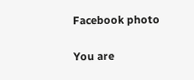Facebook photo

You are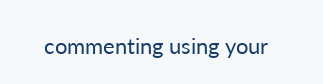commenting using your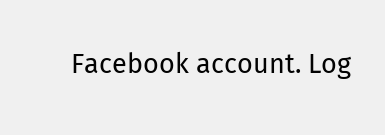Facebook account. Log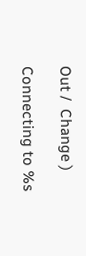Out /  Change )

Connecting to %s